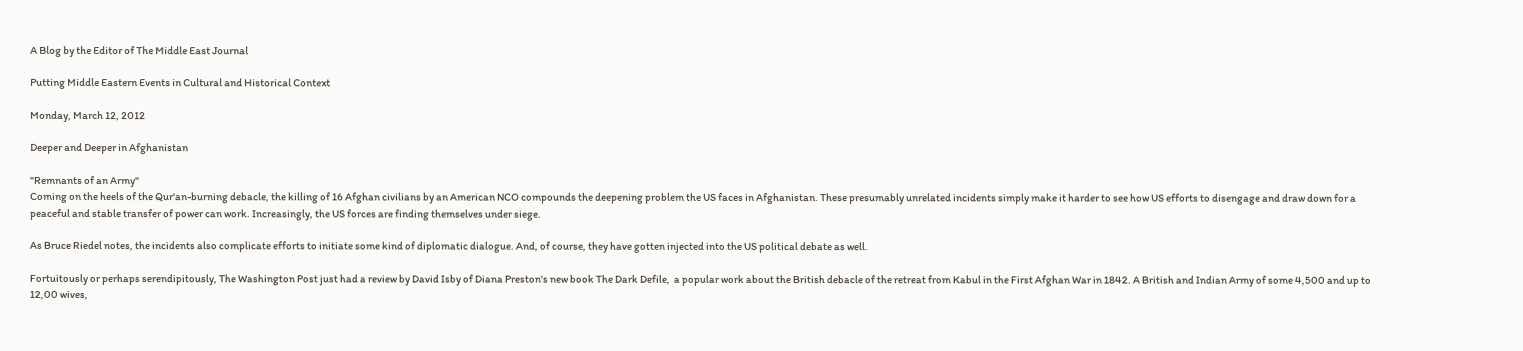A Blog by the Editor of The Middle East Journal

Putting Middle Eastern Events in Cultural and Historical Context

Monday, March 12, 2012

Deeper and Deeper in Afghanistan

"Remnants of an Army"
Coming on the heels of the Qur'an-burning debacle, the killing of 16 Afghan civilians by an American NCO compounds the deepening problem the US faces in Afghanistan. These presumably unrelated incidents simply make it harder to see how US efforts to disengage and draw down for a peaceful and stable transfer of power can work. Increasingly, the US forces are finding themselves under siege.

As Bruce Riedel notes, the incidents also complicate efforts to initiate some kind of diplomatic dialogue. And, of course, they have gotten injected into the US political debate as well.

Fortuitously or perhaps serendipitously, The Washington Post just had a review by David Isby of Diana Preston's new book The Dark Defile,  a popular work about the British debacle of the retreat from Kabul in the First Afghan War in 1842. A British and Indian Army of some 4,500 and up to 12,00 wives,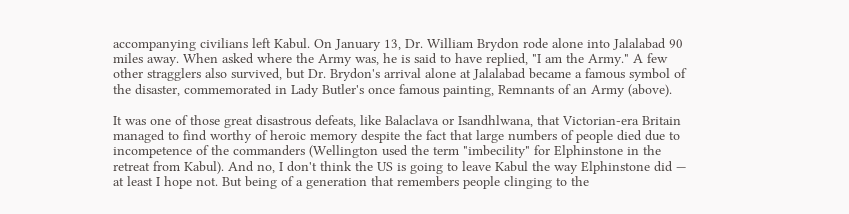accompanying civilians left Kabul. On January 13, Dr. William Brydon rode alone into Jalalabad 90 miles away. When asked where the Army was, he is said to have replied, "I am the Army." A few other stragglers also survived, but Dr. Brydon's arrival alone at Jalalabad became a famous symbol of the disaster, commemorated in Lady Butler's once famous painting, Remnants of an Army (above).

It was one of those great disastrous defeats, like Balaclava or Isandhlwana, that Victorian-era Britain managed to find worthy of heroic memory despite the fact that large numbers of people died due to incompetence of the commanders (Wellington used the term "imbecility" for Elphinstone in the retreat from Kabul). And no, I don't think the US is going to leave Kabul the way Elphinstone did — at least I hope not. But being of a generation that remembers people clinging to the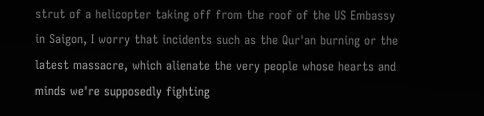strut of a helicopter taking off from the roof of the US Embassy in Saigon, I worry that incidents such as the Qur'an burning or the latest massacre, which alienate the very people whose hearts and minds we're supposedly fighting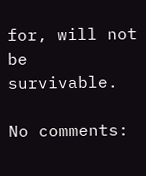for, will not be survivable.

No comments: